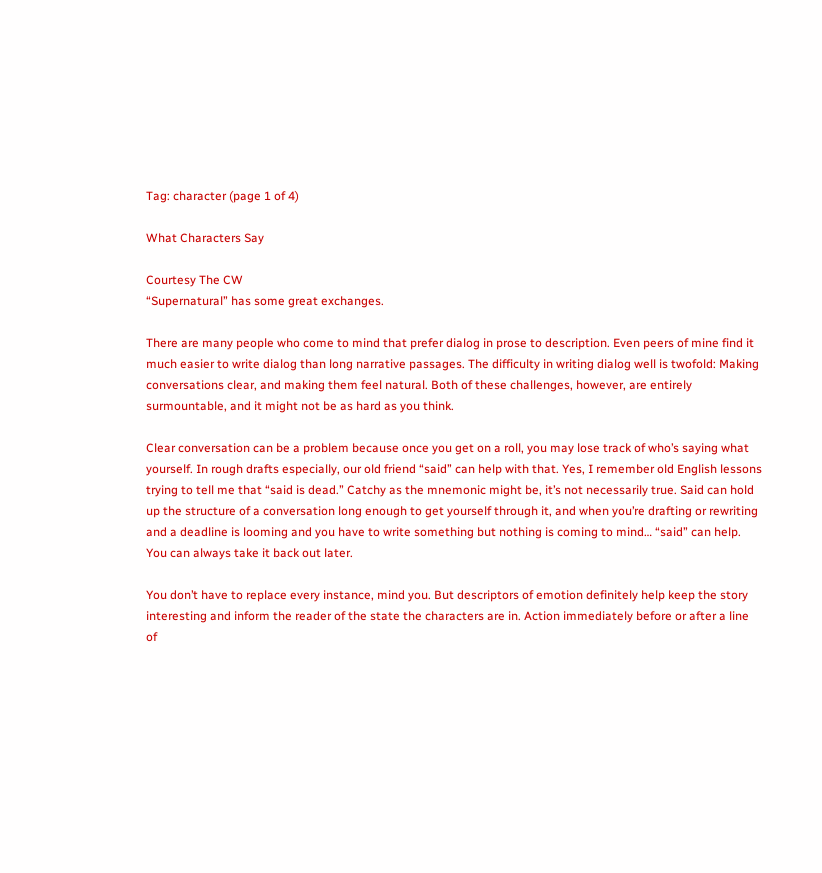Tag: character (page 1 of 4)

What Characters Say

Courtesy The CW
“Supernatural” has some great exchanges.

There are many people who come to mind that prefer dialog in prose to description. Even peers of mine find it much easier to write dialog than long narrative passages. The difficulty in writing dialog well is twofold: Making conversations clear, and making them feel natural. Both of these challenges, however, are entirely surmountable, and it might not be as hard as you think.

Clear conversation can be a problem because once you get on a roll, you may lose track of who’s saying what yourself. In rough drafts especially, our old friend “said” can help with that. Yes, I remember old English lessons trying to tell me that “said is dead.” Catchy as the mnemonic might be, it’s not necessarily true. Said can hold up the structure of a conversation long enough to get yourself through it, and when you’re drafting or rewriting and a deadline is looming and you have to write something but nothing is coming to mind… “said” can help. You can always take it back out later.

You don’t have to replace every instance, mind you. But descriptors of emotion definitely help keep the story interesting and inform the reader of the state the characters are in. Action immediately before or after a line of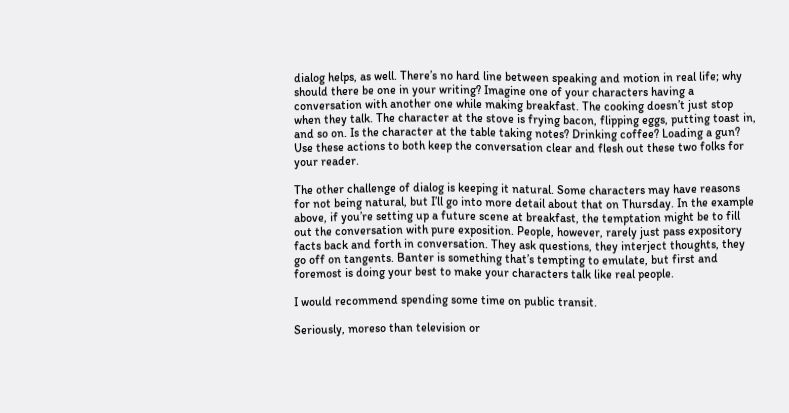dialog helps, as well. There’s no hard line between speaking and motion in real life; why should there be one in your writing? Imagine one of your characters having a conversation with another one while making breakfast. The cooking doesn’t just stop when they talk. The character at the stove is frying bacon, flipping eggs, putting toast in, and so on. Is the character at the table taking notes? Drinking coffee? Loading a gun? Use these actions to both keep the conversation clear and flesh out these two folks for your reader.

The other challenge of dialog is keeping it natural. Some characters may have reasons for not being natural, but I’ll go into more detail about that on Thursday. In the example above, if you’re setting up a future scene at breakfast, the temptation might be to fill out the conversation with pure exposition. People, however, rarely just pass expository facts back and forth in conversation. They ask questions, they interject thoughts, they go off on tangents. Banter is something that’s tempting to emulate, but first and foremost is doing your best to make your characters talk like real people.

I would recommend spending some time on public transit.

Seriously, moreso than television or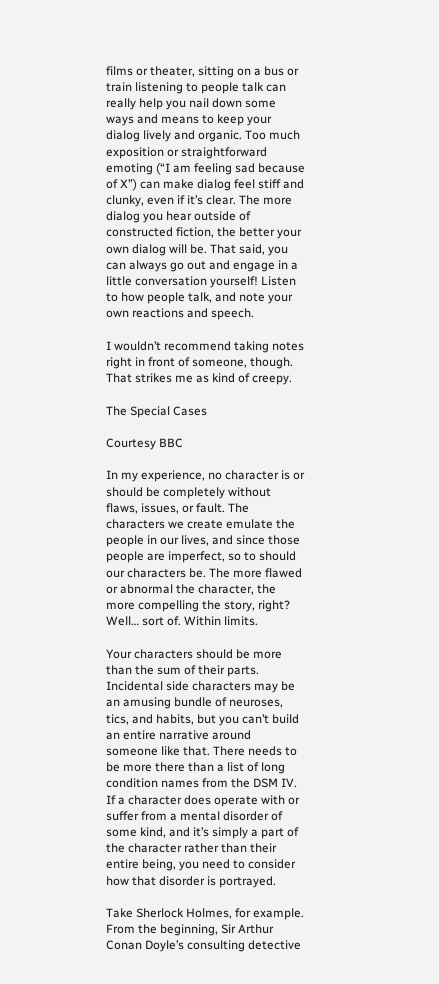films or theater, sitting on a bus or train listening to people talk can really help you nail down some ways and means to keep your dialog lively and organic. Too much exposition or straightforward emoting (“I am feeling sad because of X”) can make dialog feel stiff and clunky, even if it’s clear. The more dialog you hear outside of constructed fiction, the better your own dialog will be. That said, you can always go out and engage in a little conversation yourself! Listen to how people talk, and note your own reactions and speech.

I wouldn’t recommend taking notes right in front of someone, though. That strikes me as kind of creepy.

The Special Cases

Courtesy BBC

In my experience, no character is or should be completely without flaws, issues, or fault. The characters we create emulate the people in our lives, and since those people are imperfect, so to should our characters be. The more flawed or abnormal the character, the more compelling the story, right? Well… sort of. Within limits.

Your characters should be more than the sum of their parts. Incidental side characters may be an amusing bundle of neuroses, tics, and habits, but you can’t build an entire narrative around someone like that. There needs to be more there than a list of long condition names from the DSM IV. If a character does operate with or suffer from a mental disorder of some kind, and it’s simply a part of the character rather than their entire being, you need to consider how that disorder is portrayed.

Take Sherlock Holmes, for example. From the beginning, Sir Arthur Conan Doyle’s consulting detective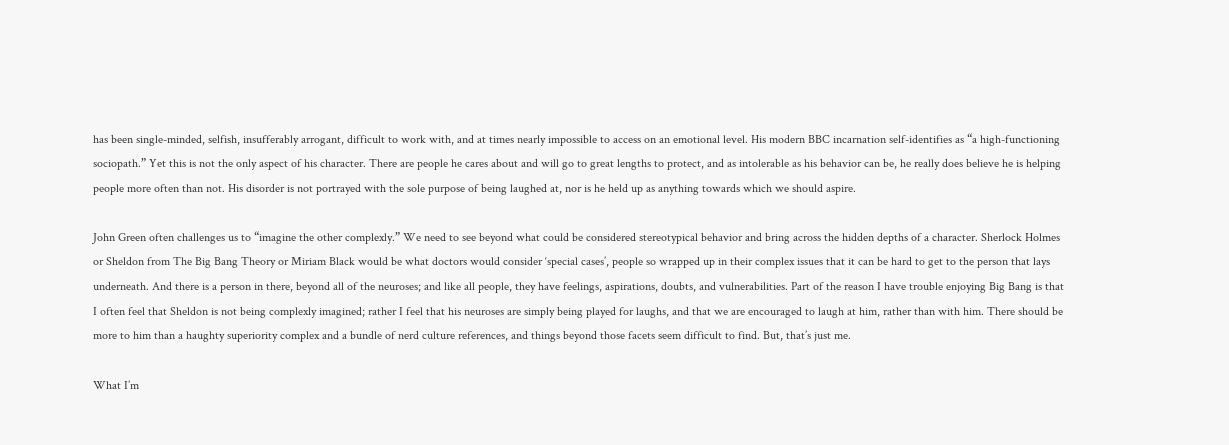has been single-minded, selfish, insufferably arrogant, difficult to work with, and at times nearly impossible to access on an emotional level. His modern BBC incarnation self-identifies as “a high-functioning sociopath.” Yet this is not the only aspect of his character. There are people he cares about and will go to great lengths to protect, and as intolerable as his behavior can be, he really does believe he is helping people more often than not. His disorder is not portrayed with the sole purpose of being laughed at, nor is he held up as anything towards which we should aspire.

John Green often challenges us to “imagine the other complexly.” We need to see beyond what could be considered stereotypical behavior and bring across the hidden depths of a character. Sherlock Holmes or Sheldon from The Big Bang Theory or Miriam Black would be what doctors would consider ‘special cases’, people so wrapped up in their complex issues that it can be hard to get to the person that lays underneath. And there is a person in there, beyond all of the neuroses; and like all people, they have feelings, aspirations, doubts, and vulnerabilities. Part of the reason I have trouble enjoying Big Bang is that I often feel that Sheldon is not being complexly imagined; rather I feel that his neuroses are simply being played for laughs, and that we are encouraged to laugh at him, rather than with him. There should be more to him than a haughty superiority complex and a bundle of nerd culture references, and things beyond those facets seem difficult to find. But, that’s just me.

What I’m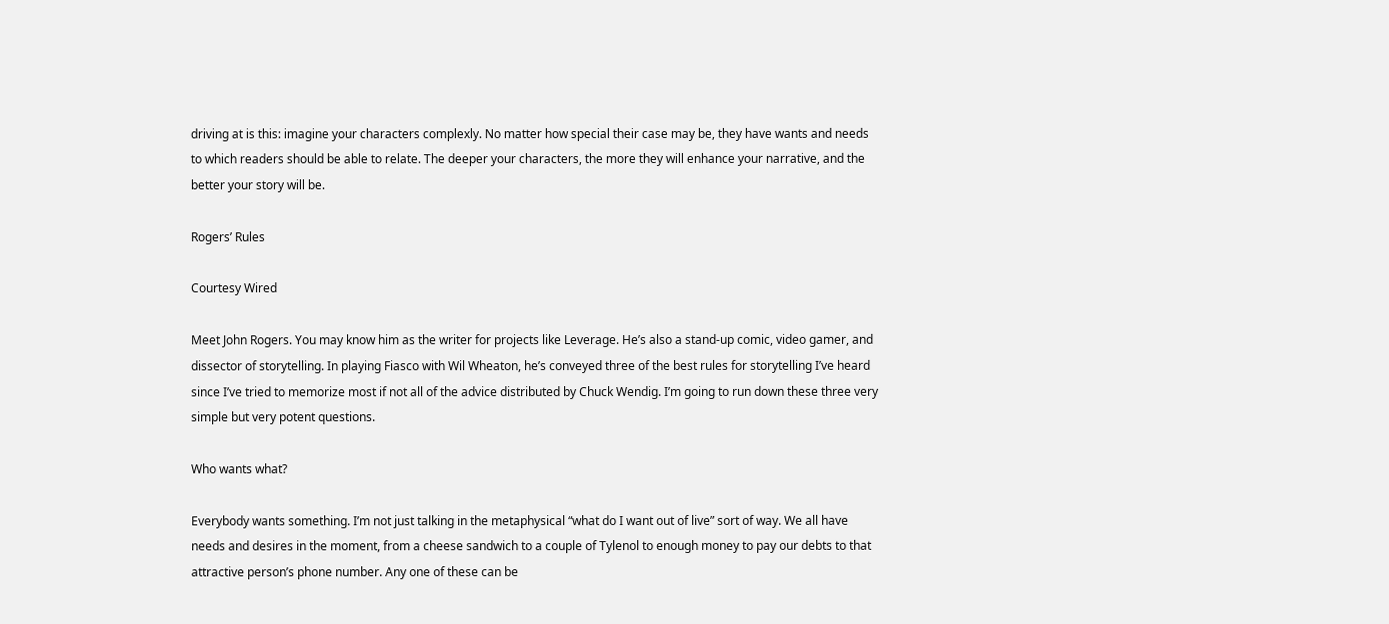driving at is this: imagine your characters complexly. No matter how special their case may be, they have wants and needs to which readers should be able to relate. The deeper your characters, the more they will enhance your narrative, and the better your story will be.

Rogers’ Rules

Courtesy Wired

Meet John Rogers. You may know him as the writer for projects like Leverage. He’s also a stand-up comic, video gamer, and dissector of storytelling. In playing Fiasco with Wil Wheaton, he’s conveyed three of the best rules for storytelling I’ve heard since I’ve tried to memorize most if not all of the advice distributed by Chuck Wendig. I’m going to run down these three very simple but very potent questions.

Who wants what?

Everybody wants something. I’m not just talking in the metaphysical “what do I want out of live” sort of way. We all have needs and desires in the moment, from a cheese sandwich to a couple of Tylenol to enough money to pay our debts to that attractive person’s phone number. Any one of these can be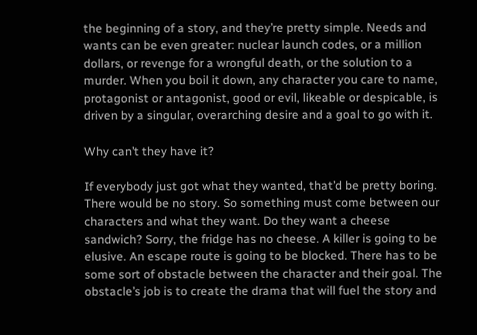the beginning of a story, and they’re pretty simple. Needs and wants can be even greater: nuclear launch codes, or a million dollars, or revenge for a wrongful death, or the solution to a murder. When you boil it down, any character you care to name, protagonist or antagonist, good or evil, likeable or despicable, is driven by a singular, overarching desire and a goal to go with it.

Why can’t they have it?

If everybody just got what they wanted, that’d be pretty boring. There would be no story. So something must come between our characters and what they want. Do they want a cheese sandwich? Sorry, the fridge has no cheese. A killer is going to be elusive. An escape route is going to be blocked. There has to be some sort of obstacle between the character and their goal. The obstacle’s job is to create the drama that will fuel the story and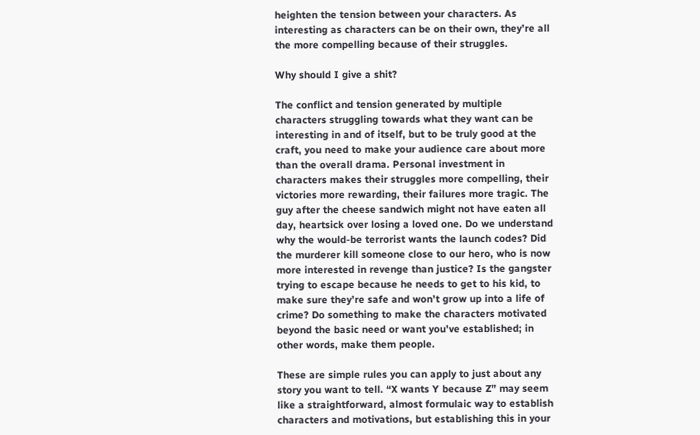heighten the tension between your characters. As interesting as characters can be on their own, they’re all the more compelling because of their struggles.

Why should I give a shit?

The conflict and tension generated by multiple characters struggling towards what they want can be interesting in and of itself, but to be truly good at the craft, you need to make your audience care about more than the overall drama. Personal investment in characters makes their struggles more compelling, their victories more rewarding, their failures more tragic. The guy after the cheese sandwich might not have eaten all day, heartsick over losing a loved one. Do we understand why the would-be terrorist wants the launch codes? Did the murderer kill someone close to our hero, who is now more interested in revenge than justice? Is the gangster trying to escape because he needs to get to his kid, to make sure they’re safe and won’t grow up into a life of crime? Do something to make the characters motivated beyond the basic need or want you’ve established; in other words, make them people.

These are simple rules you can apply to just about any story you want to tell. “X wants Y because Z” may seem like a straightforward, almost formulaic way to establish characters and motivations, but establishing this in your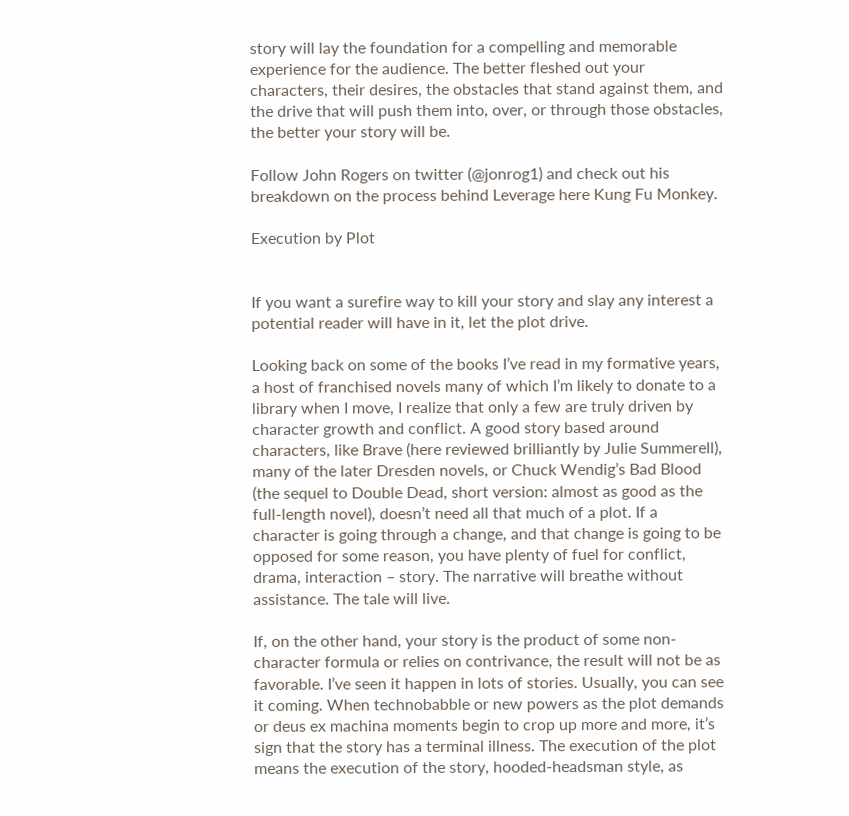story will lay the foundation for a compelling and memorable experience for the audience. The better fleshed out your characters, their desires, the obstacles that stand against them, and the drive that will push them into, over, or through those obstacles, the better your story will be.

Follow John Rogers on twitter (@jonrog1) and check out his breakdown on the process behind Leverage here Kung Fu Monkey.

Execution by Plot


If you want a surefire way to kill your story and slay any interest a potential reader will have in it, let the plot drive.

Looking back on some of the books I’ve read in my formative years, a host of franchised novels many of which I’m likely to donate to a library when I move, I realize that only a few are truly driven by character growth and conflict. A good story based around characters, like Brave (here reviewed brilliantly by Julie Summerell), many of the later Dresden novels, or Chuck Wendig’s Bad Blood (the sequel to Double Dead, short version: almost as good as the full-length novel), doesn’t need all that much of a plot. If a character is going through a change, and that change is going to be opposed for some reason, you have plenty of fuel for conflict, drama, interaction – story. The narrative will breathe without assistance. The tale will live.

If, on the other hand, your story is the product of some non-character formula or relies on contrivance, the result will not be as favorable. I’ve seen it happen in lots of stories. Usually, you can see it coming. When technobabble or new powers as the plot demands or deus ex machina moments begin to crop up more and more, it’s sign that the story has a terminal illness. The execution of the plot means the execution of the story, hooded-headsman style, as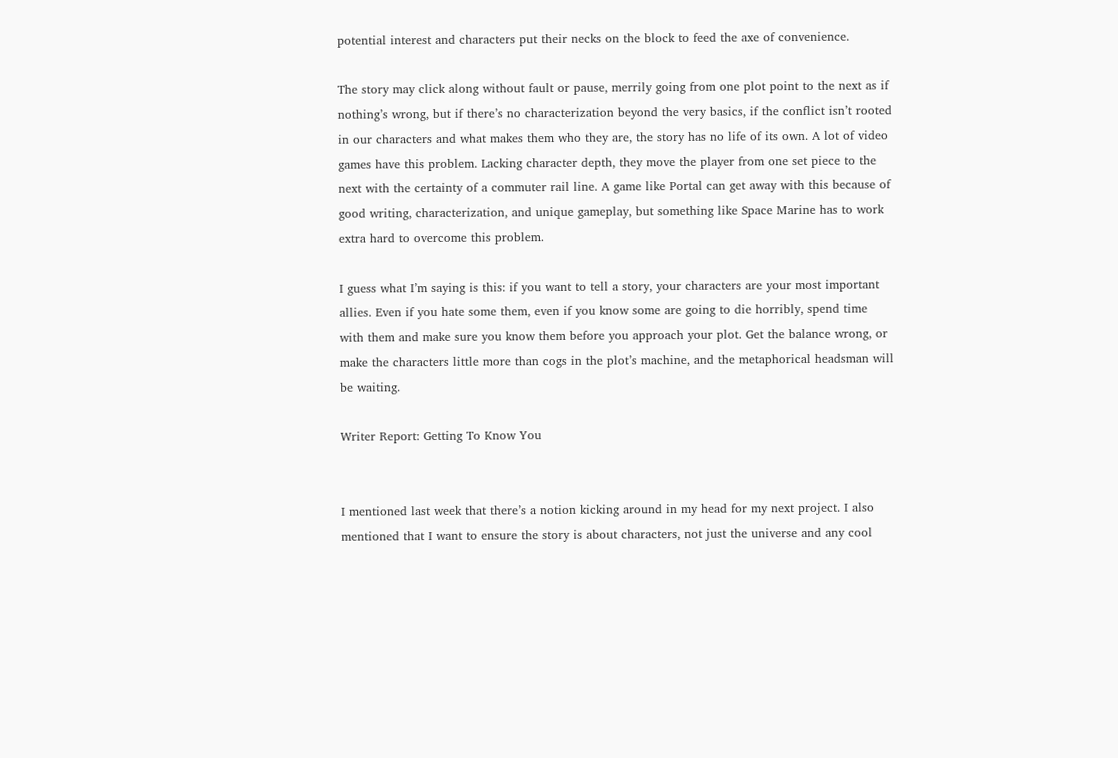potential interest and characters put their necks on the block to feed the axe of convenience.

The story may click along without fault or pause, merrily going from one plot point to the next as if nothing’s wrong, but if there’s no characterization beyond the very basics, if the conflict isn’t rooted in our characters and what makes them who they are, the story has no life of its own. A lot of video games have this problem. Lacking character depth, they move the player from one set piece to the next with the certainty of a commuter rail line. A game like Portal can get away with this because of good writing, characterization, and unique gameplay, but something like Space Marine has to work extra hard to overcome this problem.

I guess what I’m saying is this: if you want to tell a story, your characters are your most important allies. Even if you hate some them, even if you know some are going to die horribly, spend time with them and make sure you know them before you approach your plot. Get the balance wrong, or make the characters little more than cogs in the plot’s machine, and the metaphorical headsman will be waiting.

Writer Report: Getting To Know You


I mentioned last week that there’s a notion kicking around in my head for my next project. I also mentioned that I want to ensure the story is about characters, not just the universe and any cool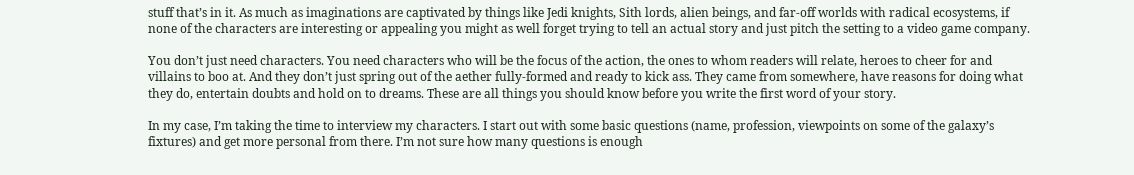stuff that’s in it. As much as imaginations are captivated by things like Jedi knights, Sith lords, alien beings, and far-off worlds with radical ecosystems, if none of the characters are interesting or appealing you might as well forget trying to tell an actual story and just pitch the setting to a video game company.

You don’t just need characters. You need characters who will be the focus of the action, the ones to whom readers will relate, heroes to cheer for and villains to boo at. And they don’t just spring out of the aether fully-formed and ready to kick ass. They came from somewhere, have reasons for doing what they do, entertain doubts and hold on to dreams. These are all things you should know before you write the first word of your story.

In my case, I’m taking the time to interview my characters. I start out with some basic questions (name, profession, viewpoints on some of the galaxy’s fixtures) and get more personal from there. I’m not sure how many questions is enough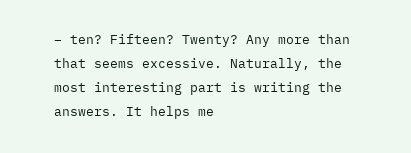– ten? Fifteen? Twenty? Any more than that seems excessive. Naturally, the most interesting part is writing the answers. It helps me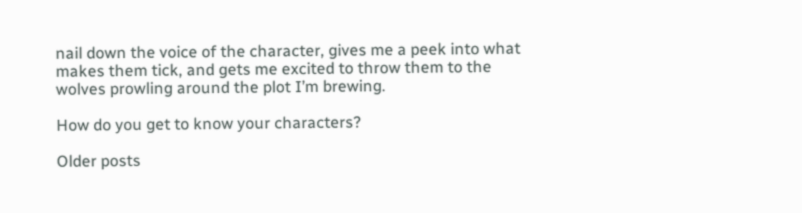nail down the voice of the character, gives me a peek into what makes them tick, and gets me excited to throw them to the wolves prowling around the plot I’m brewing.

How do you get to know your characters?

Older posts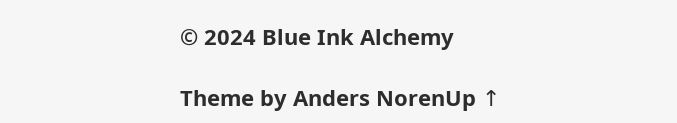© 2024 Blue Ink Alchemy

Theme by Anders NorenUp ↑